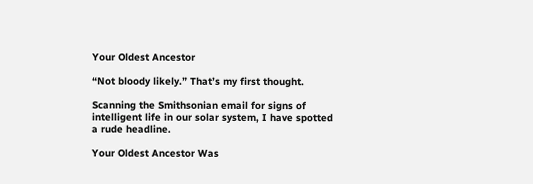Your Oldest Ancestor

“Not bloody likely.” That’s my first thought.

Scanning the Smithsonian email for signs of intelligent life in our solar system, I have spotted a rude headline.

Your Oldest Ancestor Was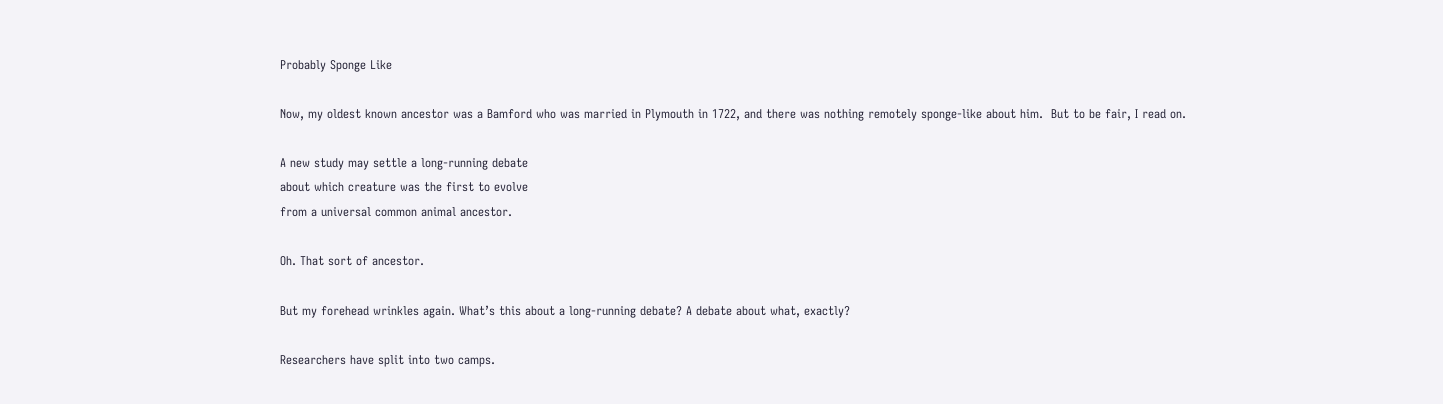Probably Sponge Like

Now, my oldest known ancestor was a Bamford who was married in Plymouth in 1722, and there was nothing remotely sponge-like about him.  But to be fair, I read on.

A new study may settle a long-running debate
about which creature was the first to evolve
from a universal common animal ancestor.

Oh. That sort of ancestor.

But my forehead wrinkles again. What’s this about a long-running debate? A debate about what, exactly?

Researchers have split into two camps.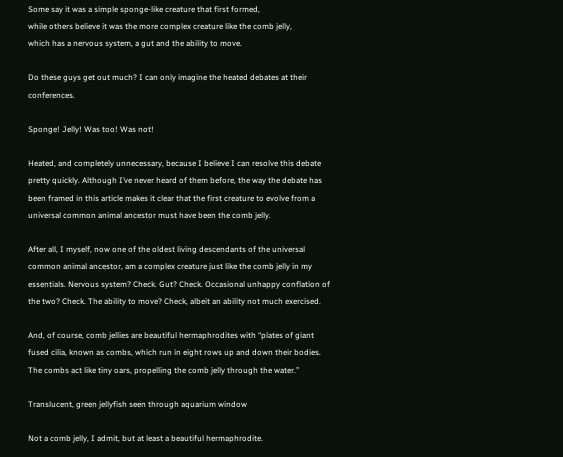Some say it was a simple sponge-like creature that first formed,
while others believe it was the more complex creature like the comb jelly,
which has a nervous system, a gut and the ability to move.

Do these guys get out much? I can only imagine the heated debates at their conferences.

Sponge! Jelly! Was too! Was not!

Heated, and completely unnecessary, because I believe I can resolve this debate pretty quickly. Although I’ve never heard of them before, the way the debate has been framed in this article makes it clear that the first creature to evolve from a universal common animal ancestor must have been the comb jelly.

After all, I myself, now one of the oldest living descendants of the universal common animal ancestor, am a complex creature just like the comb jelly in my essentials. Nervous system? Check. Gut? Check. Occasional unhappy conflation of the two? Check. The ability to move? Check, albeit an ability not much exercised.

And, of course, comb jellies are beautiful hermaphrodites with “plates of giant fused cilia, known as combs, which run in eight rows up and down their bodies. The combs act like tiny oars, propelling the comb jelly through the water.”

Translucent, green jellyfish seen through aquarium window

Not a comb jelly, I admit, but at least a beautiful hermaphrodite.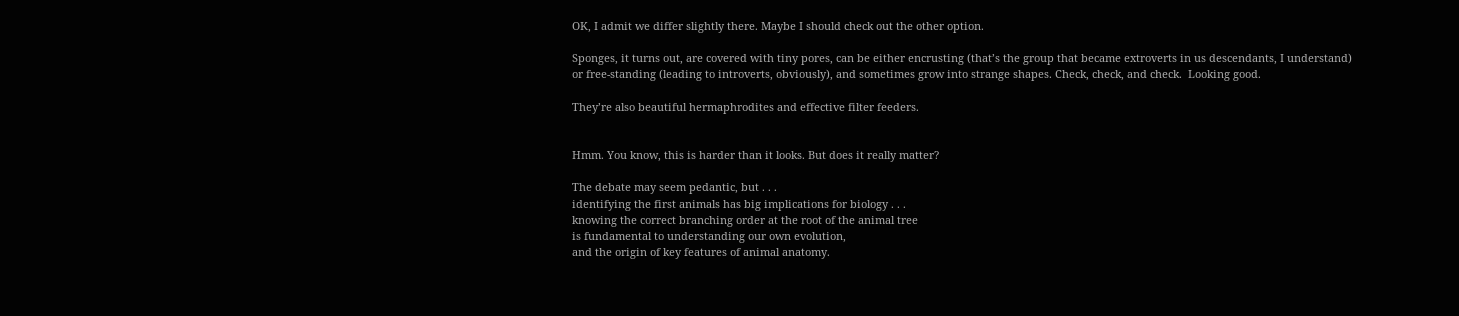OK, I admit we differ slightly there. Maybe I should check out the other option.

Sponges, it turns out, are covered with tiny pores, can be either encrusting (that’s the group that became extroverts in us descendants, I understand) or free-standing (leading to introverts, obviously), and sometimes grow into strange shapes. Check, check, and check.  Looking good.

They’re also beautiful hermaphrodites and effective filter feeders.


Hmm. You know, this is harder than it looks. But does it really matter?

The debate may seem pedantic, but . . .
identifying the first animals has big implications for biology . . .
knowing the correct branching order at the root of the animal tree
is fundamental to understanding our own evolution,
and the origin of key features of animal anatomy.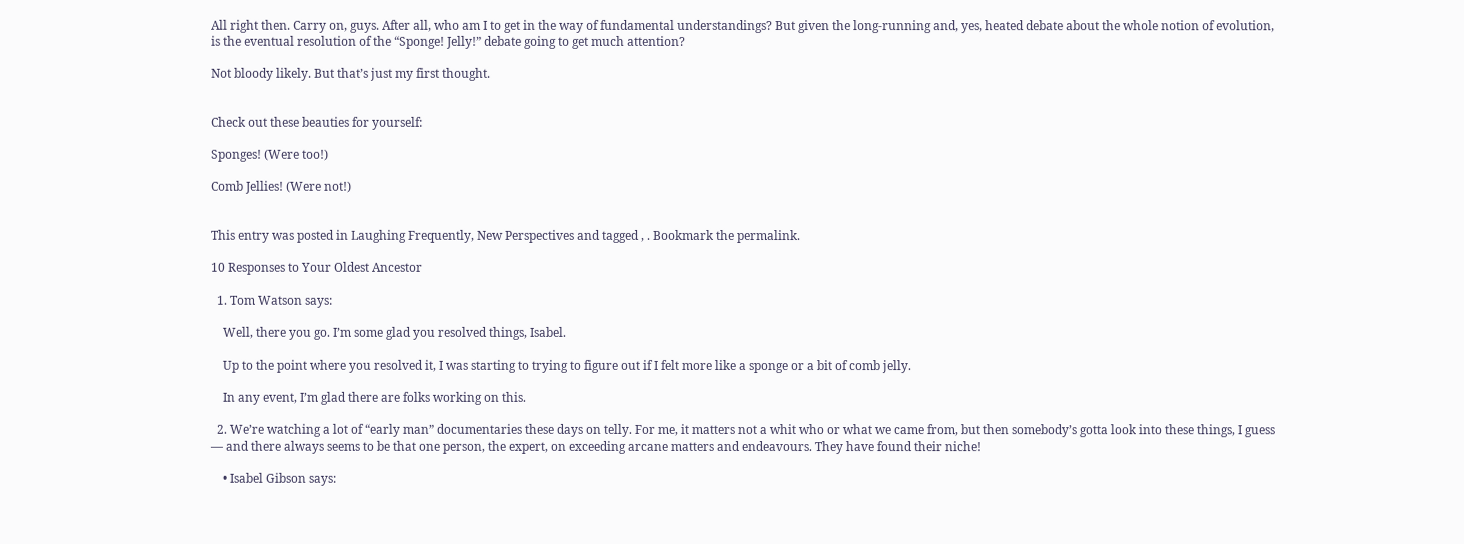All right then. Carry on, guys. After all, who am I to get in the way of fundamental understandings? But given the long-running and, yes, heated debate about the whole notion of evolution, is the eventual resolution of the “Sponge! Jelly!” debate going to get much attention?

Not bloody likely. But that’s just my first thought.


Check out these beauties for yourself:

Sponges! (Were too!)

Comb Jellies! (Were not!)


This entry was posted in Laughing Frequently, New Perspectives and tagged , . Bookmark the permalink.

10 Responses to Your Oldest Ancestor

  1. Tom Watson says:

    Well, there you go. I’m some glad you resolved things, Isabel.

    Up to the point where you resolved it, I was starting to trying to figure out if I felt more like a sponge or a bit of comb jelly.

    In any event, I’m glad there are folks working on this.

  2. We’re watching a lot of “early man” documentaries these days on telly. For me, it matters not a whit who or what we came from, but then somebody’s gotta look into these things, I guess — and there always seems to be that one person, the expert, on exceeding arcane matters and endeavours. They have found their niche!

    • Isabel Gibson says: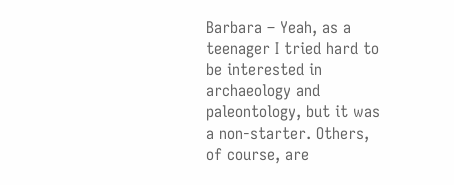Barbara – Yeah, as a teenager I tried hard to be interested in archaeology and paleontology, but it was a non-starter. Others, of course, are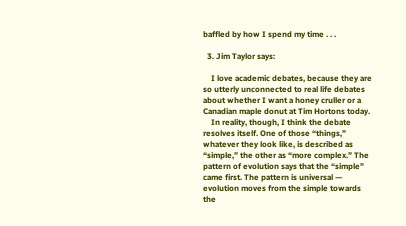baffled by how I spend my time . . .

  3. Jim Taylor says:

    I love academic debates, because they are so utterly unconnected to real life debates about whether I want a honey cruller or a Canadian maple donut at Tim Hortons today.
    In reality, though, I think the debate resolves itself. One of those “things,” whatever they look like, is described as “simple,” the other as “more complex.” The pattern of evolution says that the “simple” came first. The pattern is universal — evolution moves from the simple towards the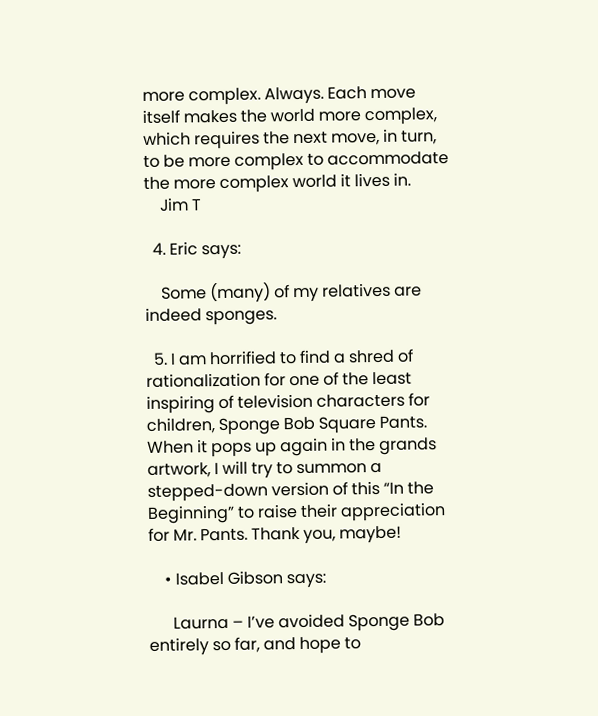more complex. Always. Each move itself makes the world more complex, which requires the next move, in turn, to be more complex to accommodate the more complex world it lives in.
    Jim T

  4. Eric says:

    Some (many) of my relatives are indeed sponges.

  5. I am horrified to find a shred of rationalization for one of the least inspiring of television characters for children, Sponge Bob Square Pants. When it pops up again in the grands artwork, I will try to summon a stepped-down version of this “In the Beginning” to raise their appreciation for Mr. Pants. Thank you, maybe!

    • Isabel Gibson says:

      Laurna – I’ve avoided Sponge Bob entirely so far, and hope to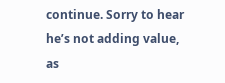continue. Sorry to hear he’s not adding value, as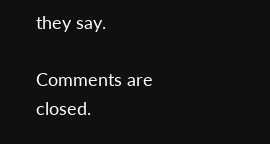they say.

Comments are closed.